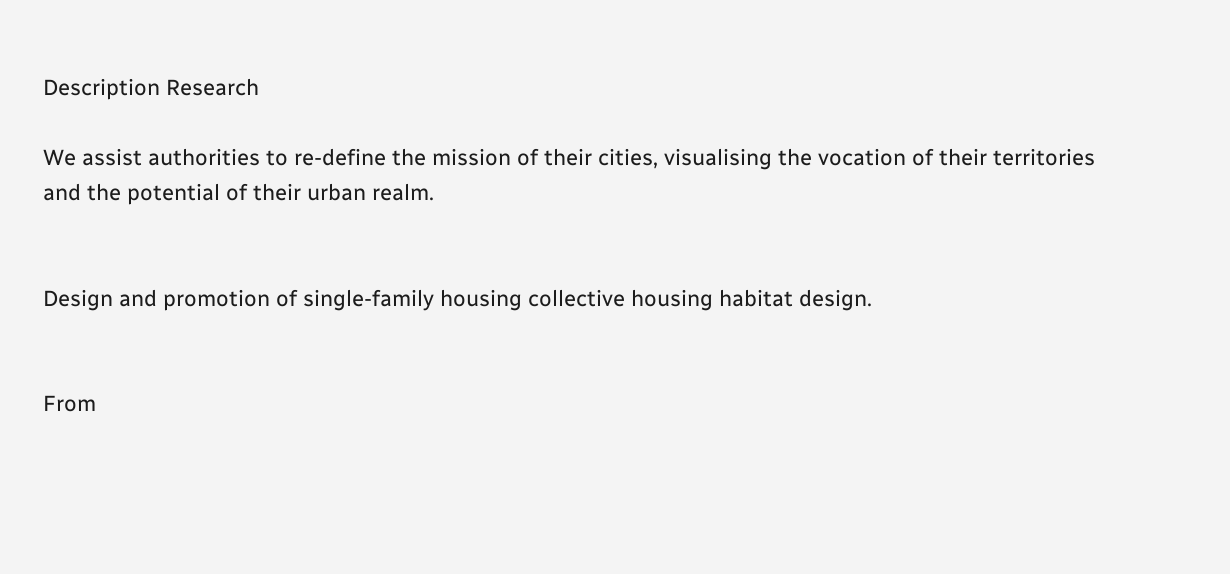Description Research

We assist authorities to re-define the mission of their cities, visualising the vocation of their territories and the potential of their urban realm.


Design and promotion of single-family housing collective housing habitat design.


From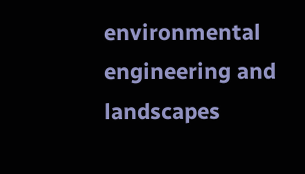environmental engineering and landscapes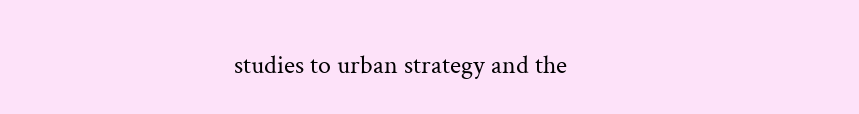studies to urban strategy and the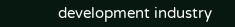development industry